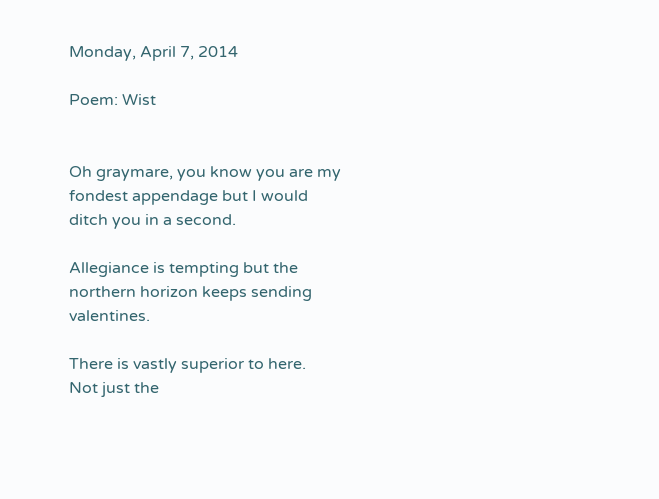Monday, April 7, 2014

Poem: Wist


Oh graymare, you know you are my
fondest appendage but I would
ditch you in a second.

Allegiance is tempting but the
northern horizon keeps sending valentines.

There is vastly superior to here.
Not just the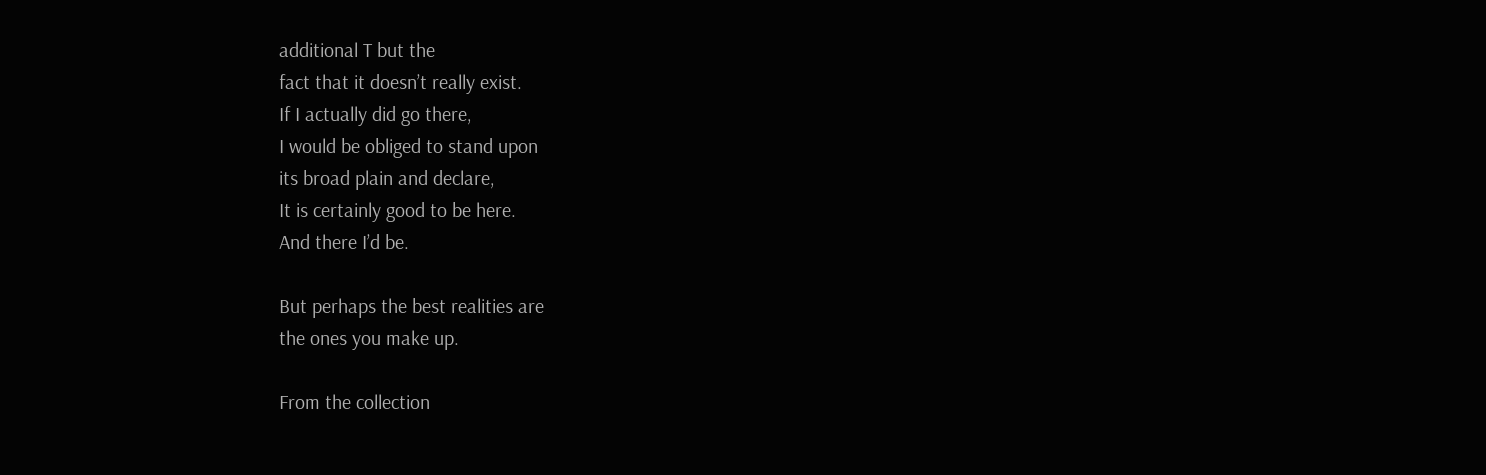additional T but the
fact that it doesn’t really exist.
If I actually did go there,
I would be obliged to stand upon
its broad plain and declare,
It is certainly good to be here.
And there I’d be.

But perhaps the best realities are
the ones you make up.

From the collection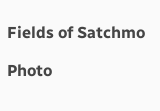Fields of Satchmo

Photo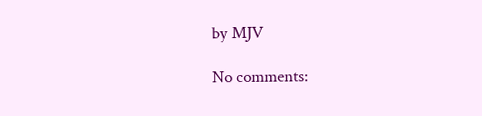by MJV

No comments: